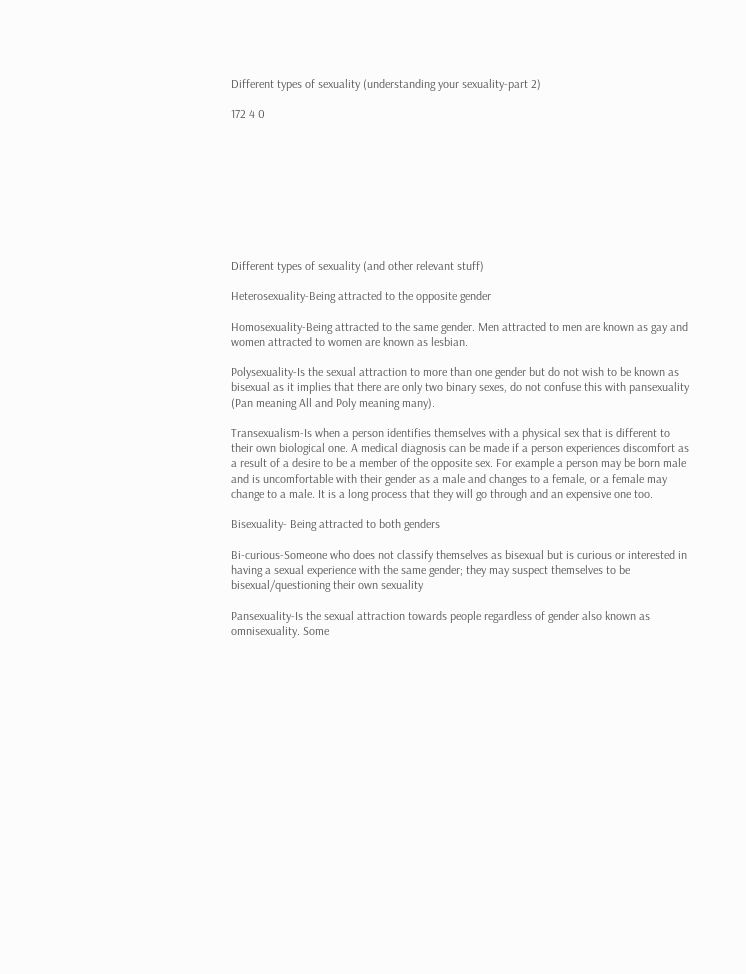Different types of sexuality (understanding your sexuality-part 2)

172 4 0









Different types of sexuality (and other relevant stuff)

Heterosexuality-Being attracted to the opposite gender

Homosexuality-Being attracted to the same gender. Men attracted to men are known as gay and women attracted to women are known as lesbian.

Polysexuality-Is the sexual attraction to more than one gender but do not wish to be known as bisexual as it implies that there are only two binary sexes, do not confuse this with pansexuality (Pan meaning All and Poly meaning many).

Transexualism-Is when a person identifies themselves with a physical sex that is different to their own biological one. A medical diagnosis can be made if a person experiences discomfort as a result of a desire to be a member of the opposite sex. For example a person may be born male and is uncomfortable with their gender as a male and changes to a female, or a female may change to a male. It is a long process that they will go through and an expensive one too.

Bisexuality- Being attracted to both genders

Bi-curious-Someone who does not classify themselves as bisexual but is curious or interested in having a sexual experience with the same gender; they may suspect themselves to be bisexual/questioning their own sexuality

Pansexuality-Is the sexual attraction towards people regardless of gender also known as omnisexuality. Some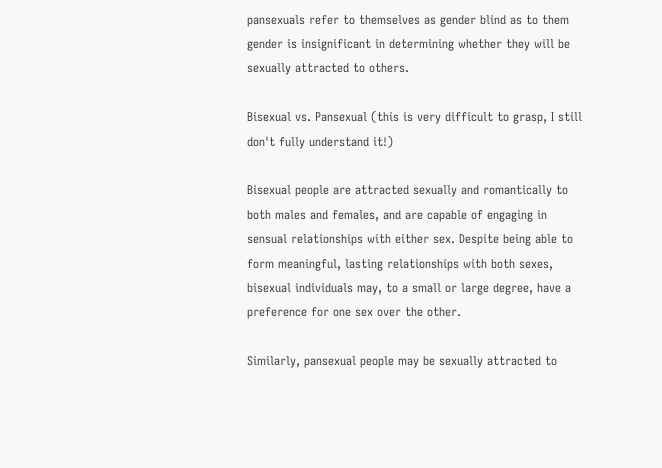pansexuals refer to themselves as gender blind as to them gender is insignificant in determining whether they will be sexually attracted to others.

Bisexual vs. Pansexual (this is very difficult to grasp, I still don't fully understand it!)

Bisexual people are attracted sexually and romantically to both males and females, and are capable of engaging in sensual relationships with either sex. Despite being able to form meaningful, lasting relationships with both sexes, bisexual individuals may, to a small or large degree, have a preference for one sex over the other.

Similarly, pansexual people may be sexually attracted to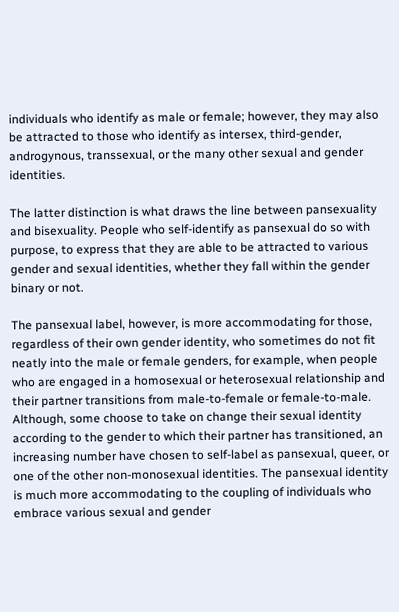individuals who identify as male or female; however, they may also be attracted to those who identify as intersex, third-gender, androgynous, transsexual, or the many other sexual and gender identities.

The latter distinction is what draws the line between pansexuality and bisexuality. People who self-identify as pansexual do so with purpose, to express that they are able to be attracted to various gender and sexual identities, whether they fall within the gender binary or not.

The pansexual label, however, is more accommodating for those, regardless of their own gender identity, who sometimes do not fit neatly into the male or female genders, for example, when people who are engaged in a homosexual or heterosexual relationship and their partner transitions from male-to-female or female-to-male. Although, some choose to take on change their sexual identity according to the gender to which their partner has transitioned, an increasing number have chosen to self-label as pansexual, queer, or one of the other non-monosexual identities. The pansexual identity is much more accommodating to the coupling of individuals who embrace various sexual and gender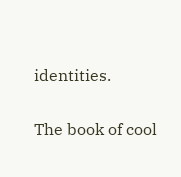identities.

The book of cool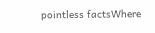pointless factsWhere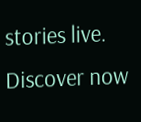stories live. Discover now